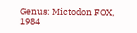Genus: Mictodon FOX, 1984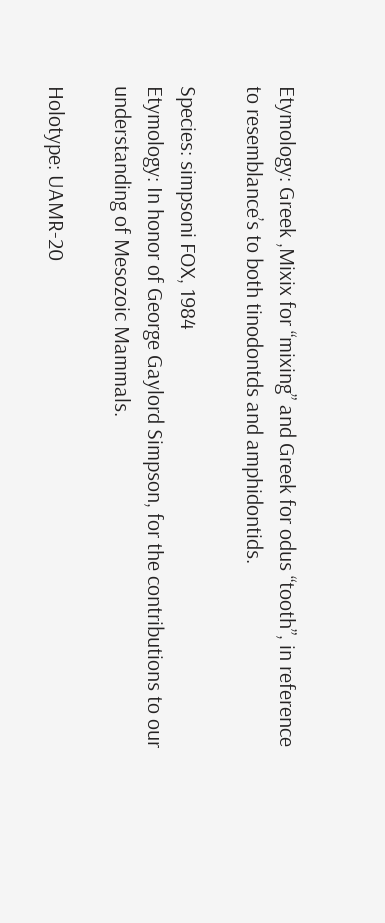Etymology: Greek ,Mixix for “mixing” and Greek for odus “tooth”, in reference to resemblance’s to both tinodontds and amphidontids.

Species: simpsoni FOX, 1984
Etymology: In honor of George Gaylord Simpson, for the contributions to our understanding of Mesozoic Mammals.

Holotype: UAMR-20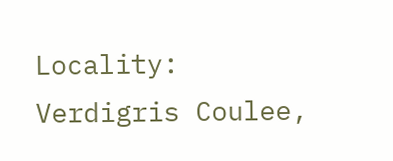Locality: Verdigris Coulee,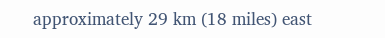approximately 29 km (18 miles) east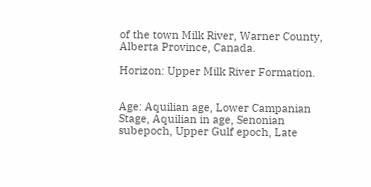of the town Milk River, Warner County, Alberta Province, Canada.

Horizon: Upper Milk River Formation.


Age: Aquilian age, Lower Campanian Stage, Aquilian in age, Senonian subepoch, Upper Gulf epoch, Late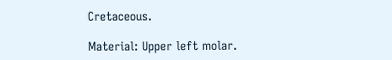Cretaceous.

Material: Upper left molar.